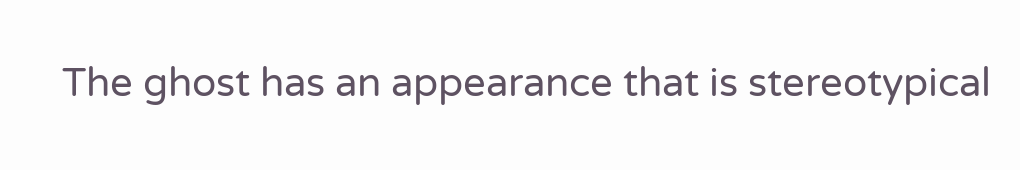The ghost has an appearance that is stereotypical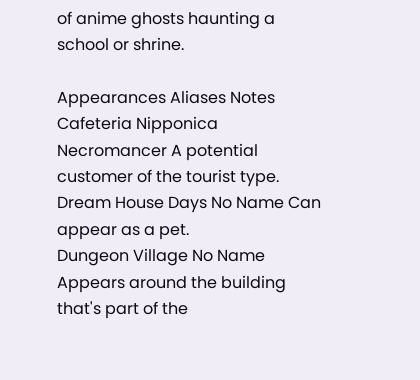of anime ghosts haunting a school or shrine.

Appearances Aliases Notes
Cafeteria Nipponica Necromancer A potential customer of the tourist type.
Dream House Days No Name Can appear as a pet.
Dungeon Village No Name Appears around the building that's part of the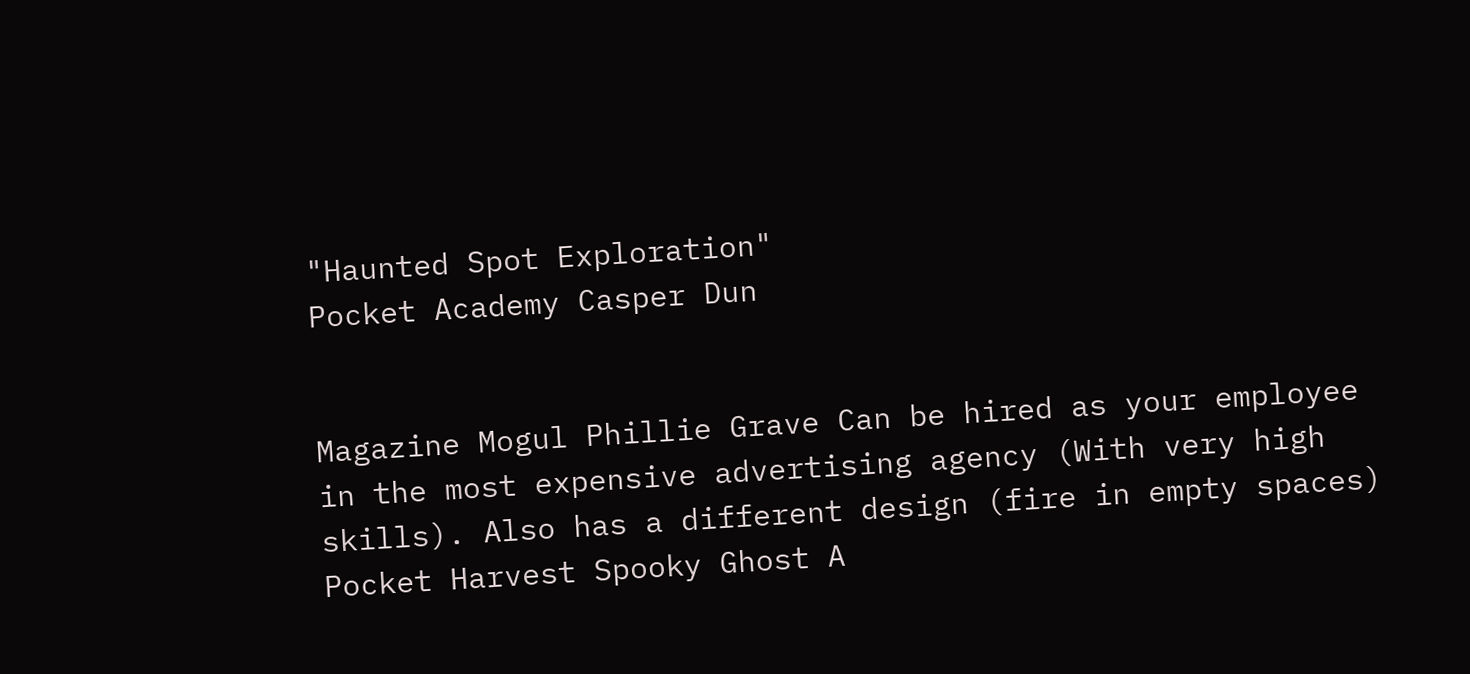"Haunted Spot Exploration"
Pocket Academy Casper Dun


Magazine Mogul Phillie Grave Can be hired as your employee in the most expensive advertising agency (With very high skills). Also has a different design (fire in empty spaces)
Pocket Harvest Spooky Ghost A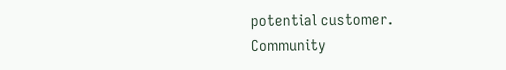potential customer.
Community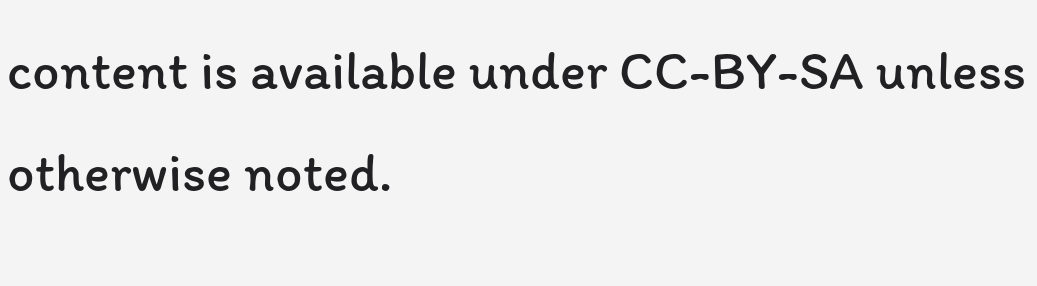content is available under CC-BY-SA unless otherwise noted.